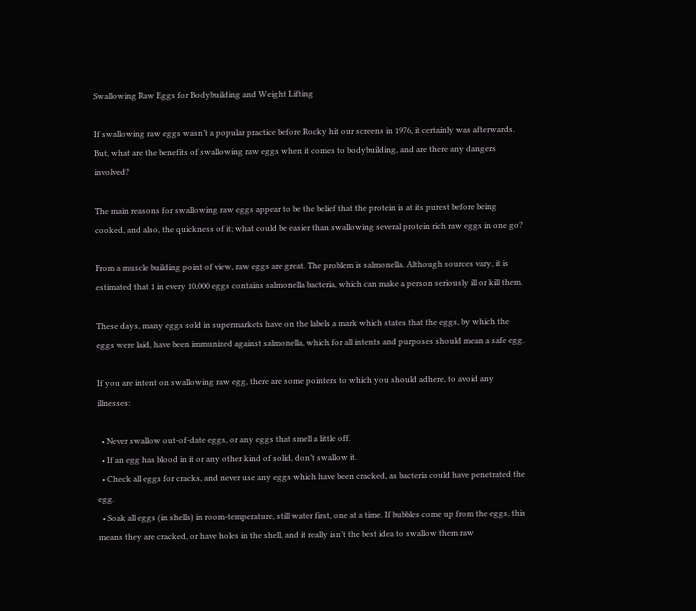Swallowing Raw Eggs for Bodybuilding and Weight Lifting

If swallowing raw eggs wasn’t a popular practice before Rocky hit our screens in 1976, it certainly was afterwards. But, what are the benefits of swallowing raw eggs when it comes to bodybuilding, and are there any dangers involved?

The main reasons for swallowing raw eggs appear to be the belief that the protein is at its purest before being cooked, and also, the quickness of it; what could be easier than swallowing several protein rich raw eggs in one go?

From a muscle building point of view, raw eggs are great. The problem is salmonella. Although sources vary, it is estimated that 1 in every 10,000 eggs contains salmonella bacteria, which can make a person seriously ill or kill them.

These days, many eggs sold in supermarkets have on the labels a mark which states that the eggs, by which the eggs were laid, have been immunized against salmonella, which for all intents and purposes should mean a safe egg.

If you are intent on swallowing raw egg, there are some pointers to which you should adhere, to avoid any illnesses:

  • Never swallow out-of-date eggs, or any eggs that smell a little off.
  • If an egg has blood in it or any other kind of solid, don’t swallow it.
  • Check all eggs for cracks, and never use any eggs which have been cracked, as bacteria could have penetrated the egg.
  • Soak all eggs (in shells) in room-temperature, still water first, one at a time. If bubbles come up from the eggs, this means they are cracked, or have holes in the shell, and it really isn’t the best idea to swallow them raw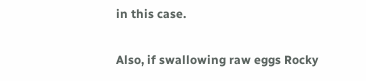in this case.

Also, if swallowing raw eggs Rocky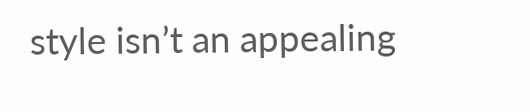style isn’t an appealing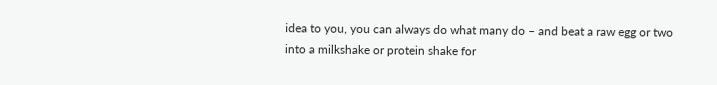idea to you, you can always do what many do – and beat a raw egg or two into a milkshake or protein shake for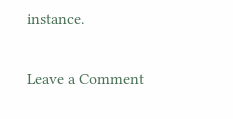instance.

Leave a Comment